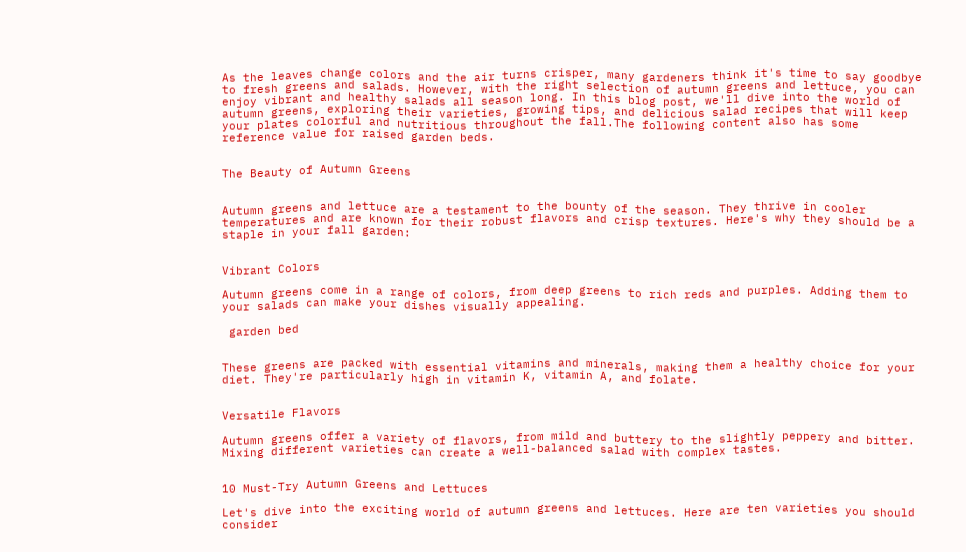As the leaves change colors and the air turns crisper, many gardeners think it's time to say goodbye to fresh greens and salads. However, with the right selection of autumn greens and lettuce, you can enjoy vibrant and healthy salads all season long. In this blog post, we'll dive into the world of autumn greens, exploring their varieties, growing tips, and delicious salad recipes that will keep your plates colorful and nutritious throughout the fall.The following content also has some reference value for raised garden beds.


The Beauty of Autumn Greens


Autumn greens and lettuce are a testament to the bounty of the season. They thrive in cooler temperatures and are known for their robust flavors and crisp textures. Here's why they should be a staple in your fall garden:


Vibrant Colors

Autumn greens come in a range of colors, from deep greens to rich reds and purples. Adding them to your salads can make your dishes visually appealing.

 garden bed


These greens are packed with essential vitamins and minerals, making them a healthy choice for your diet. They're particularly high in vitamin K, vitamin A, and folate.


Versatile Flavors

Autumn greens offer a variety of flavors, from mild and buttery to the slightly peppery and bitter. Mixing different varieties can create a well-balanced salad with complex tastes.


10 Must-Try Autumn Greens and Lettuces

Let's dive into the exciting world of autumn greens and lettuces. Here are ten varieties you should consider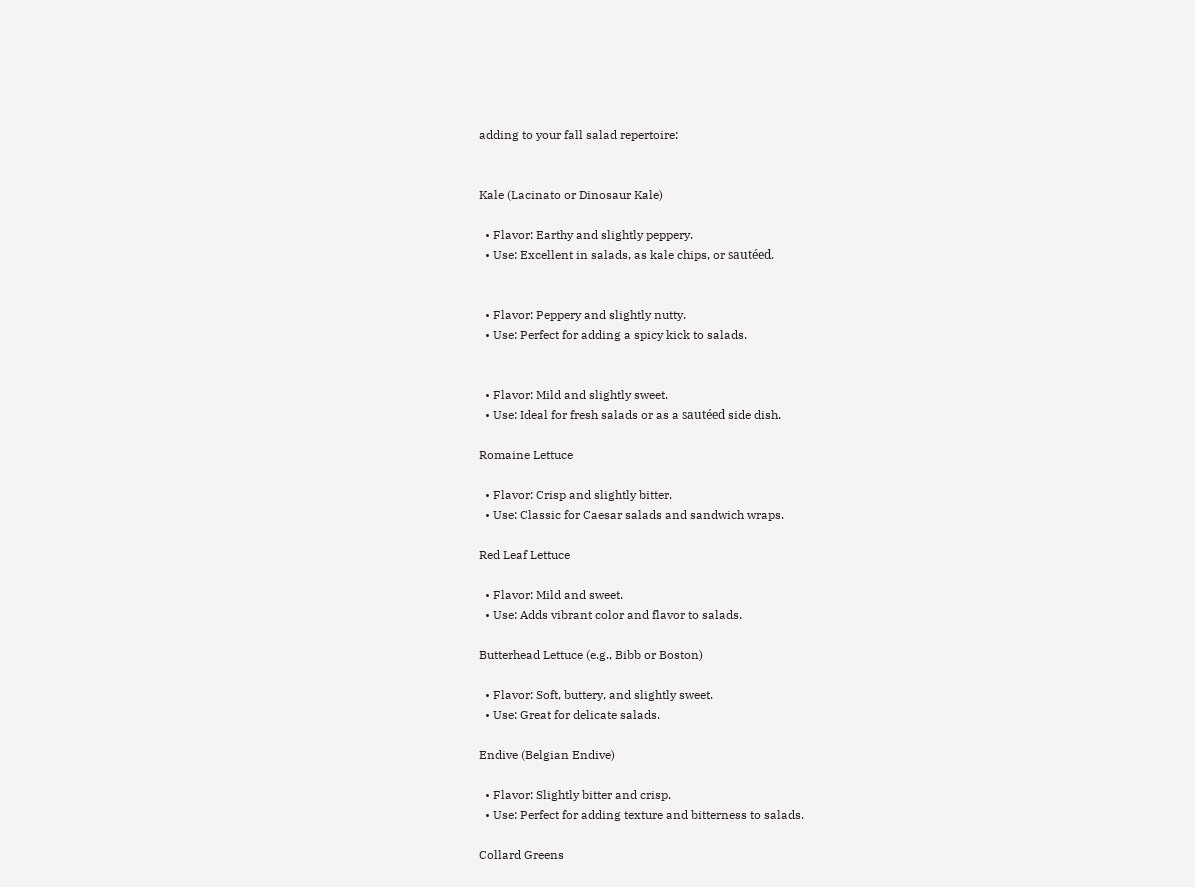adding to your fall salad repertoire:


Kale (Lacinato or Dinosaur Kale)

  • Flavor: Earthy and slightly peppery.
  • Use: Excellent in salads, as kale chips, or sautéed.


  • Flavor: Peppery and slightly nutty.
  • Use: Perfect for adding a spicy kick to salads.


  • Flavor: Mild and slightly sweet.
  • Use: Ideal for fresh salads or as a sautéed side dish.

Romaine Lettuce

  • Flavor: Crisp and slightly bitter.
  • Use: Classic for Caesar salads and sandwich wraps.

Red Leaf Lettuce

  • Flavor: Mild and sweet.
  • Use: Adds vibrant color and flavor to salads.

Butterhead Lettuce (e.g., Bibb or Boston)

  • Flavor: Soft, buttery, and slightly sweet.
  • Use: Great for delicate salads.

Endive (Belgian Endive)

  • Flavor: Slightly bitter and crisp.
  • Use: Perfect for adding texture and bitterness to salads.

Collard Greens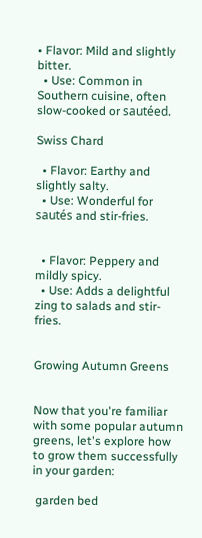• Flavor: Mild and slightly bitter.
  • Use: Common in Southern cuisine, often slow-cooked or sautéed.

Swiss Chard

  • Flavor: Earthy and slightly salty.
  • Use: Wonderful for sautés and stir-fries.


  • Flavor: Peppery and mildly spicy.
  • Use: Adds a delightful zing to salads and stir-fries.


Growing Autumn Greens


Now that you're familiar with some popular autumn greens, let's explore how to grow them successfully in your garden:

 garden bed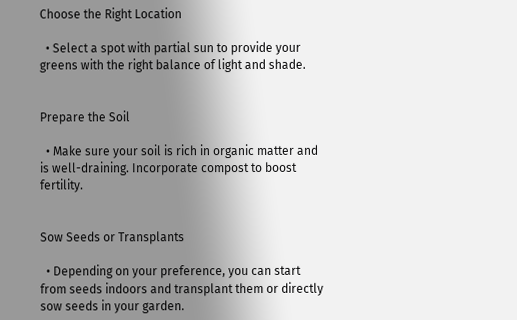Choose the Right Location

  • Select a spot with partial sun to provide your greens with the right balance of light and shade.


Prepare the Soil

  • Make sure your soil is rich in organic matter and is well-draining. Incorporate compost to boost fertility.


Sow Seeds or Transplants

  • Depending on your preference, you can start from seeds indoors and transplant them or directly sow seeds in your garden.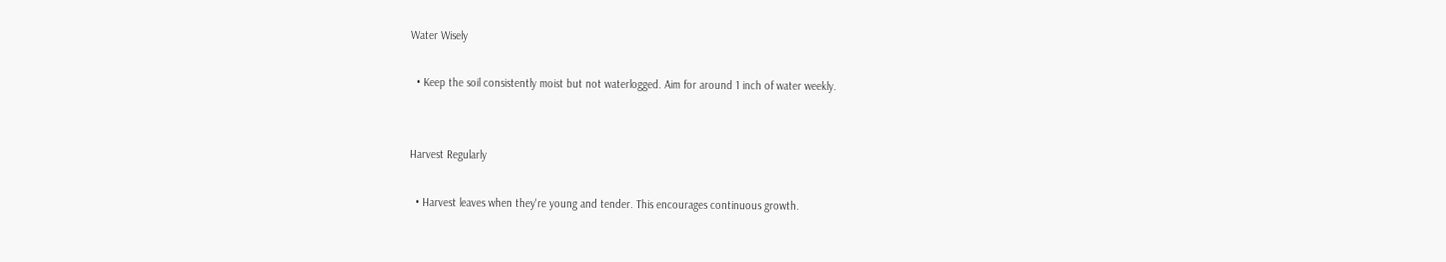Water Wisely

  • Keep the soil consistently moist but not waterlogged. Aim for around 1 inch of water weekly.


Harvest Regularly

  • Harvest leaves when they're young and tender. This encourages continuous growth.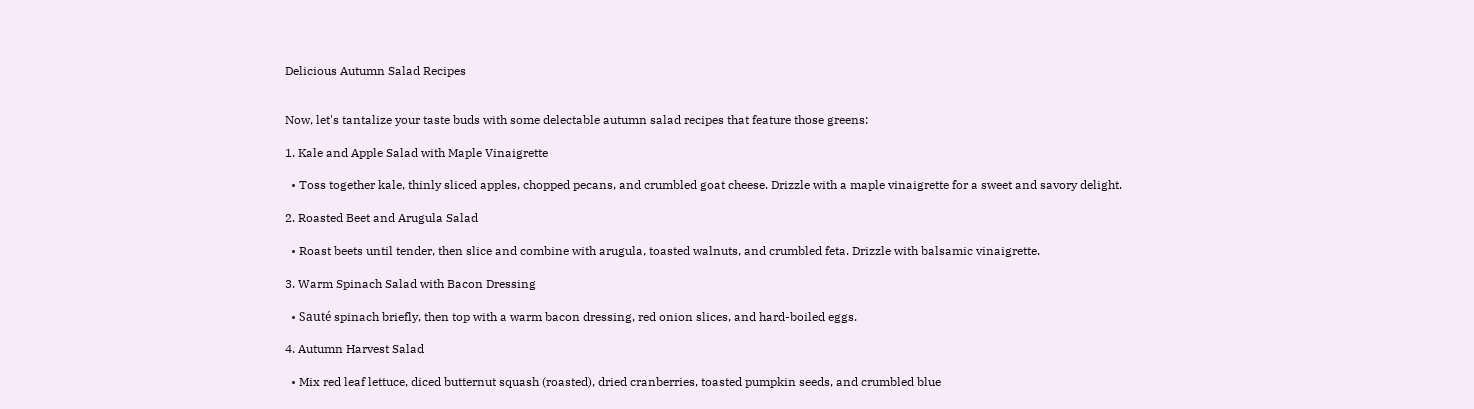Delicious Autumn Salad Recipes


Now, let's tantalize your taste buds with some delectable autumn salad recipes that feature those greens:

1. Kale and Apple Salad with Maple Vinaigrette

  • Toss together kale, thinly sliced apples, chopped pecans, and crumbled goat cheese. Drizzle with a maple vinaigrette for a sweet and savory delight.

2. Roasted Beet and Arugula Salad

  • Roast beets until tender, then slice and combine with arugula, toasted walnuts, and crumbled feta. Drizzle with balsamic vinaigrette.

3. Warm Spinach Salad with Bacon Dressing

  • Sauté spinach briefly, then top with a warm bacon dressing, red onion slices, and hard-boiled eggs.

4. Autumn Harvest Salad

  • Mix red leaf lettuce, diced butternut squash (roasted), dried cranberries, toasted pumpkin seeds, and crumbled blue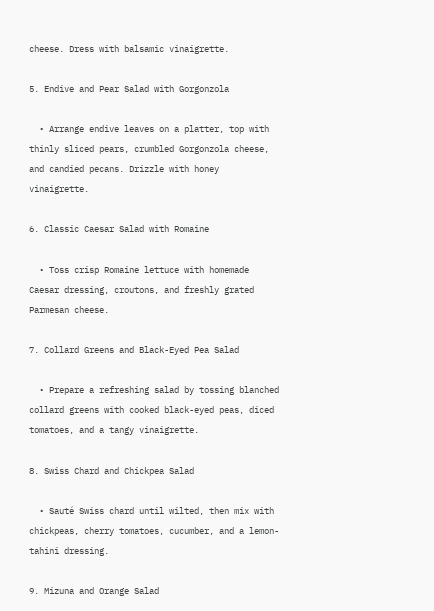cheese. Dress with balsamic vinaigrette.

5. Endive and Pear Salad with Gorgonzola

  • Arrange endive leaves on a platter, top with thinly sliced pears, crumbled Gorgonzola cheese, and candied pecans. Drizzle with honey vinaigrette.

6. Classic Caesar Salad with Romaine

  • Toss crisp Romaine lettuce with homemade Caesar dressing, croutons, and freshly grated Parmesan cheese.

7. Collard Greens and Black-Eyed Pea Salad

  • Prepare a refreshing salad by tossing blanched collard greens with cooked black-eyed peas, diced tomatoes, and a tangy vinaigrette.

8. Swiss Chard and Chickpea Salad

  • Sauté Swiss chard until wilted, then mix with chickpeas, cherry tomatoes, cucumber, and a lemon-tahini dressing.

9. Mizuna and Orange Salad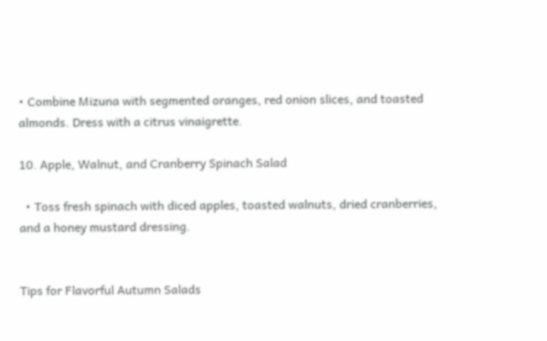• Combine Mizuna with segmented oranges, red onion slices, and toasted almonds. Dress with a citrus vinaigrette.

10. Apple, Walnut, and Cranberry Spinach Salad

  • Toss fresh spinach with diced apples, toasted walnuts, dried cranberries, and a honey mustard dressing.


Tips for Flavorful Autumn Salads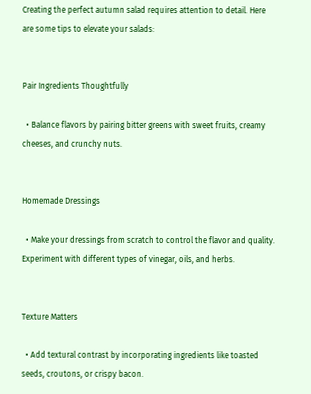Creating the perfect autumn salad requires attention to detail. Here are some tips to elevate your salads:


Pair Ingredients Thoughtfully

  • Balance flavors by pairing bitter greens with sweet fruits, creamy cheeses, and crunchy nuts.


Homemade Dressings

  • Make your dressings from scratch to control the flavor and quality. Experiment with different types of vinegar, oils, and herbs.


Texture Matters

  • Add textural contrast by incorporating ingredients like toasted seeds, croutons, or crispy bacon.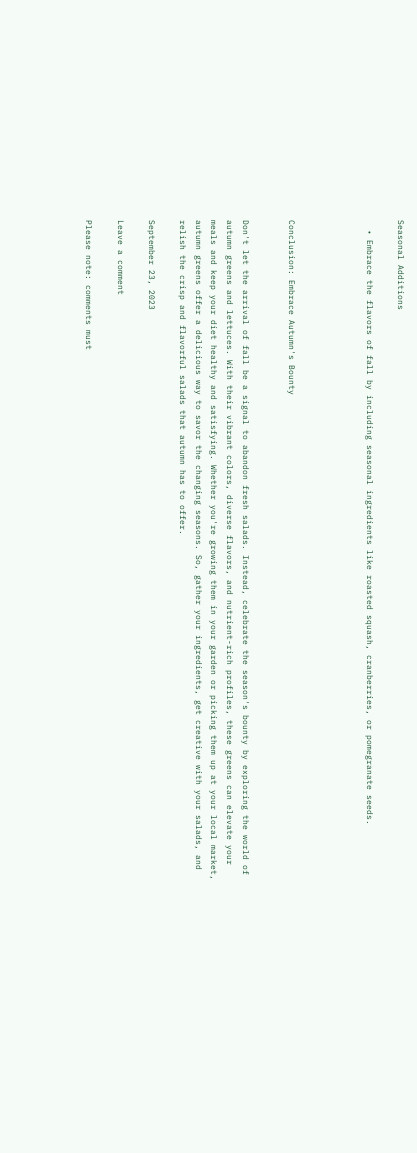Seasonal Additions

  • Embrace the flavors of fall by including seasonal ingredients like roasted squash, cranberries, or pomegranate seeds.




Conclusion: Embrace Autumn's Bounty


Don't let the arrival of fall be a signal to abandon fresh salads. Instead, celebrate the season's bounty by exploring the world of autumn greens and lettuces. With their vibrant colors, diverse flavors, and nutrient-rich profiles, these greens can elevate your meals and keep your diet healthy and satisfying. Whether you're growing them in your garden or picking them up at your local market, autumn greens offer a delicious way to savor the changing seasons. So, gather your ingredients, get creative with your salads, and relish the crisp and flavorful salads that autumn has to offer.

September 23, 2023

Leave a comment

Please note: comments must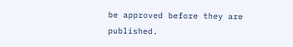be approved before they are published.